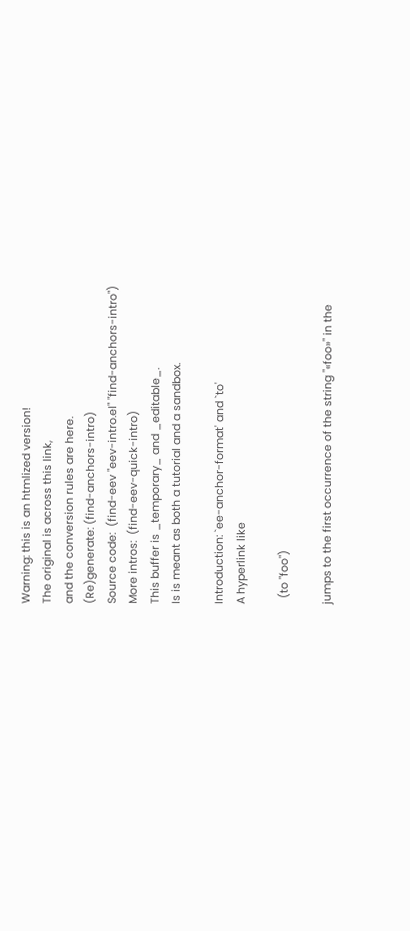Warning: this is an htmlized version!
The original is across this link,
and the conversion rules are here.
(Re)generate: (find-anchors-intro)
Source code:  (find-eev "eev-intro.el" "find-anchors-intro")
More intros:  (find-eev-quick-intro)
This buffer is _temporary_ and _editable_.
Is is meant as both a tutorial and a sandbox.

Introduction: `ee-anchor-format' and `to'
A hyperlink like

  (to "foo")

jumps to the first occurrence of the string "«foo»" in the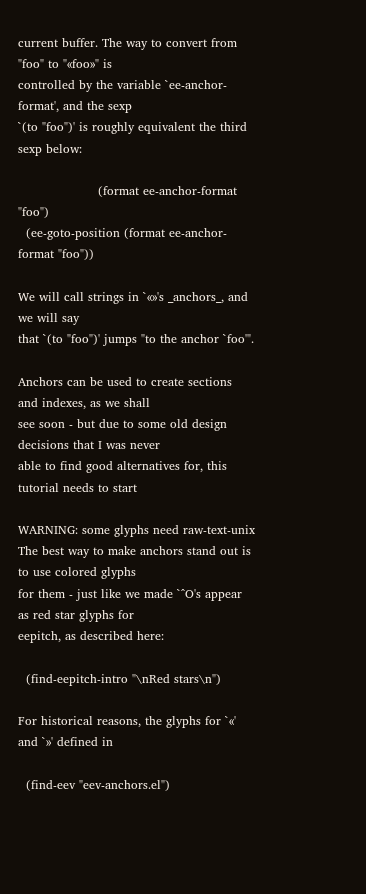current buffer. The way to convert from "foo" to "«foo»" is
controlled by the variable `ee-anchor-format', and the sexp
`(to "foo")' is roughly equivalent the third sexp below:

                    (format ee-anchor-format "foo")
  (ee-goto-position (format ee-anchor-format "foo"))

We will call strings in `«»'s _anchors_, and we will say
that `(to "foo")' jumps "to the anchor `foo'".

Anchors can be used to create sections and indexes, as we shall
see soon - but due to some old design decisions that I was never
able to find good alternatives for, this tutorial needs to start

WARNING: some glyphs need raw-text-unix
The best way to make anchors stand out is to use colored glyphs
for them - just like we made `^O's appear as red star glyphs for
eepitch, as described here:

  (find-eepitch-intro "\nRed stars\n")

For historical reasons, the glyphs for `«' and `»' defined in

  (find-eev "eev-anchors.el")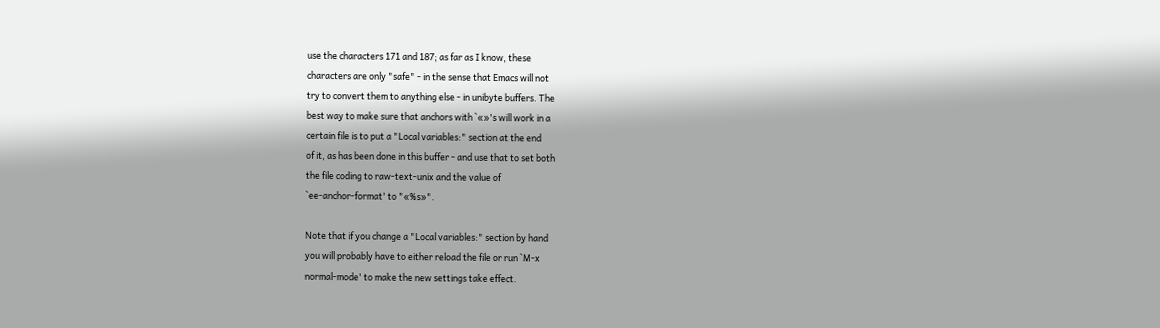use the characters 171 and 187; as far as I know, these
characters are only "safe" - in the sense that Emacs will not
try to convert them to anything else - in unibyte buffers. The
best way to make sure that anchors with `«»'s will work in a
certain file is to put a "Local variables:" section at the end
of it, as has been done in this buffer - and use that to set both
the file coding to raw-text-unix and the value of
`ee-anchor-format' to "«%s»".

Note that if you change a "Local variables:" section by hand
you will probably have to either reload the file or run `M-x
normal-mode' to make the new settings take effect.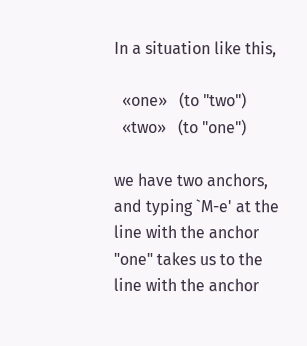In a situation like this,

  «one»   (to "two")
  «two»   (to "one")

we have two anchors, and typing `M-e' at the line with the anchor
"one" takes us to the line with the anchor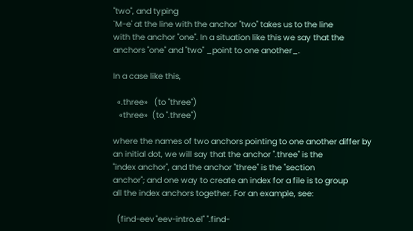"two", and typing
`M-e' at the line with the anchor "two" takes us to the line
with the anchor "one". In a situation like this we say that the
anchors "one" and "two" _point to one another_.

In a case like this,

  «.three»   (to "three")
   «three»  (to ".three")

where the names of two anchors pointing to one another differ by
an initial dot, we will say that the anchor ".three" is the
"index anchor", and the anchor "three" is the "section
anchor"; and one way to create an index for a file is to group
all the index anchors together. For an example, see:

  (find-eev "eev-intro.el" ".find-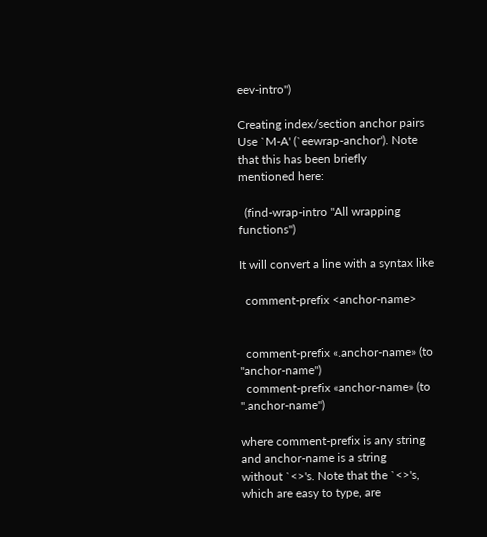eev-intro")

Creating index/section anchor pairs
Use `M-A' (`eewrap-anchor'). Note that this has been briefly
mentioned here:

  (find-wrap-intro "All wrapping functions")

It will convert a line with a syntax like

  comment-prefix <anchor-name>


  comment-prefix «.anchor-name» (to "anchor-name")
  comment-prefix «anchor-name» (to ".anchor-name")

where comment-prefix is any string and anchor-name is a string
without `<>'s. Note that the `<>'s, which are easy to type, are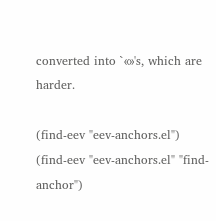converted into `«»'s, which are harder.

(find-eev "eev-anchors.el")
(find-eev "eev-anchors.el" "find-anchor")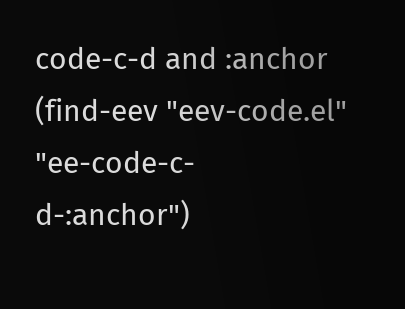code-c-d and :anchor
(find-eev "eev-code.el" "ee-code-c-d-:anchor")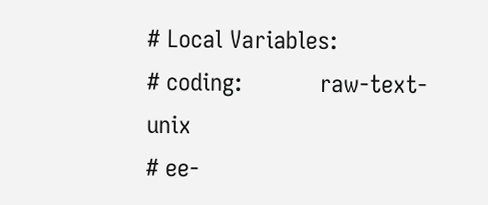# Local Variables:
# coding:           raw-text-unix
# ee-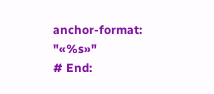anchor-format: "«%s»"
# End: